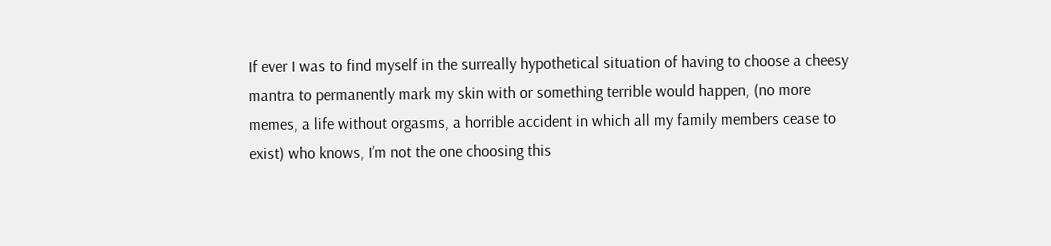If ever I was to find myself in the surreally hypothetical situation of having to choose a cheesy mantra to permanently mark my skin with or something terrible would happen, (no more memes, a life without orgasms, a horrible accident in which all my family members cease to exist) who knows, I’m not the one choosing this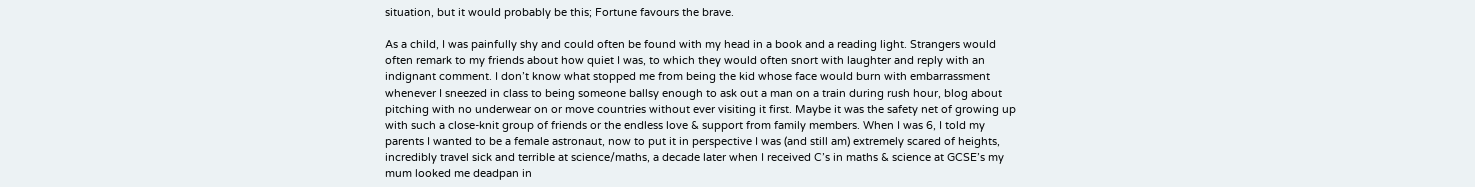situation, but it would probably be this; Fortune favours the brave.

As a child, I was painfully shy and could often be found with my head in a book and a reading light. Strangers would often remark to my friends about how quiet I was, to which they would often snort with laughter and reply with an indignant comment. I don’t know what stopped me from being the kid whose face would burn with embarrassment whenever I sneezed in class to being someone ballsy enough to ask out a man on a train during rush hour, blog about pitching with no underwear on or move countries without ever visiting it first. Maybe it was the safety net of growing up with such a close-knit group of friends or the endless love & support from family members. When I was 6, I told my parents I wanted to be a female astronaut, now to put it in perspective I was (and still am) extremely scared of heights, incredibly travel sick and terrible at science/maths, a decade later when I received C’s in maths & science at GCSE’s my mum looked me deadpan in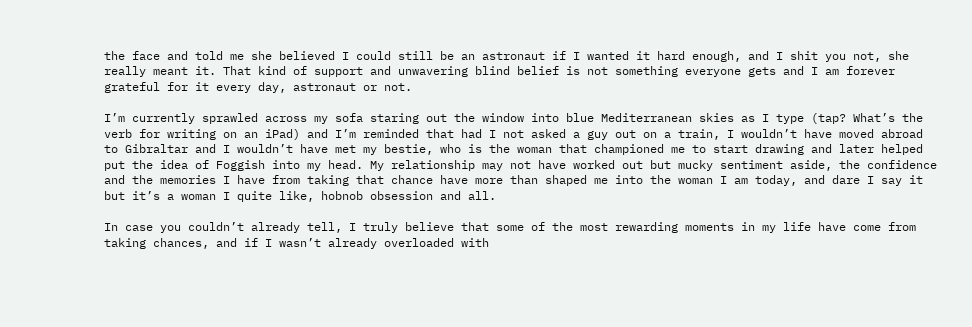the face and told me she believed I could still be an astronaut if I wanted it hard enough, and I shit you not, she really meant it. That kind of support and unwavering blind belief is not something everyone gets and I am forever grateful for it every day, astronaut or not.

I’m currently sprawled across my sofa staring out the window into blue Mediterranean skies as I type (tap? What’s the verb for writing on an iPad) and I’m reminded that had I not asked a guy out on a train, I wouldn’t have moved abroad to Gibraltar and I wouldn’t have met my bestie, who is the woman that championed me to start drawing and later helped put the idea of Foggish into my head. My relationship may not have worked out but mucky sentiment aside, the confidence and the memories I have from taking that chance have more than shaped me into the woman I am today, and dare I say it but it’s a woman I quite like, hobnob obsession and all.

In case you couldn’t already tell, I truly believe that some of the most rewarding moments in my life have come from taking chances, and if I wasn’t already overloaded with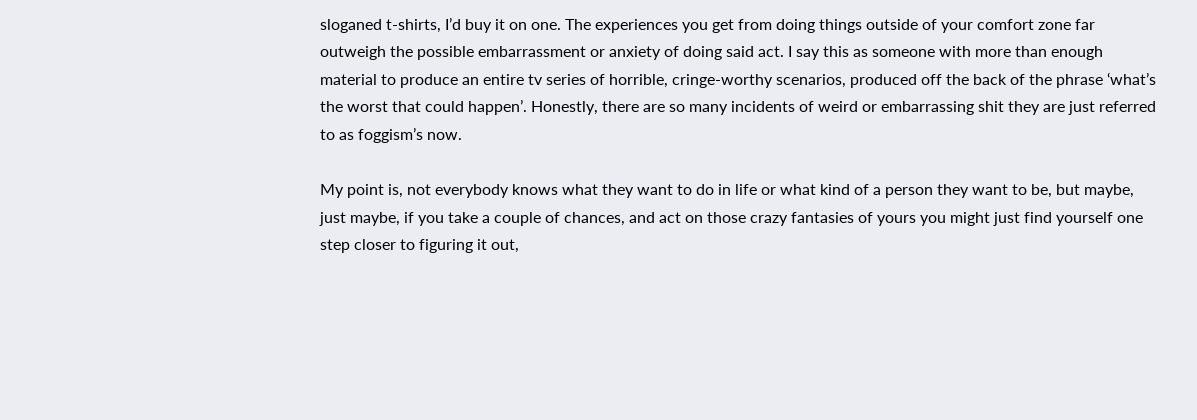sloganed t-shirts, I’d buy it on one. The experiences you get from doing things outside of your comfort zone far outweigh the possible embarrassment or anxiety of doing said act. I say this as someone with more than enough material to produce an entire tv series of horrible, cringe-worthy scenarios, produced off the back of the phrase ‘what’s the worst that could happen’. Honestly, there are so many incidents of weird or embarrassing shit they are just referred to as foggism’s now.

My point is, not everybody knows what they want to do in life or what kind of a person they want to be, but maybe, just maybe, if you take a couple of chances, and act on those crazy fantasies of yours you might just find yourself one step closer to figuring it out,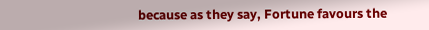because as they say, Fortune favours the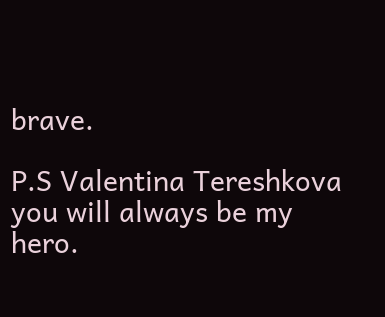brave.

P.S Valentina Tereshkova you will always be my hero.